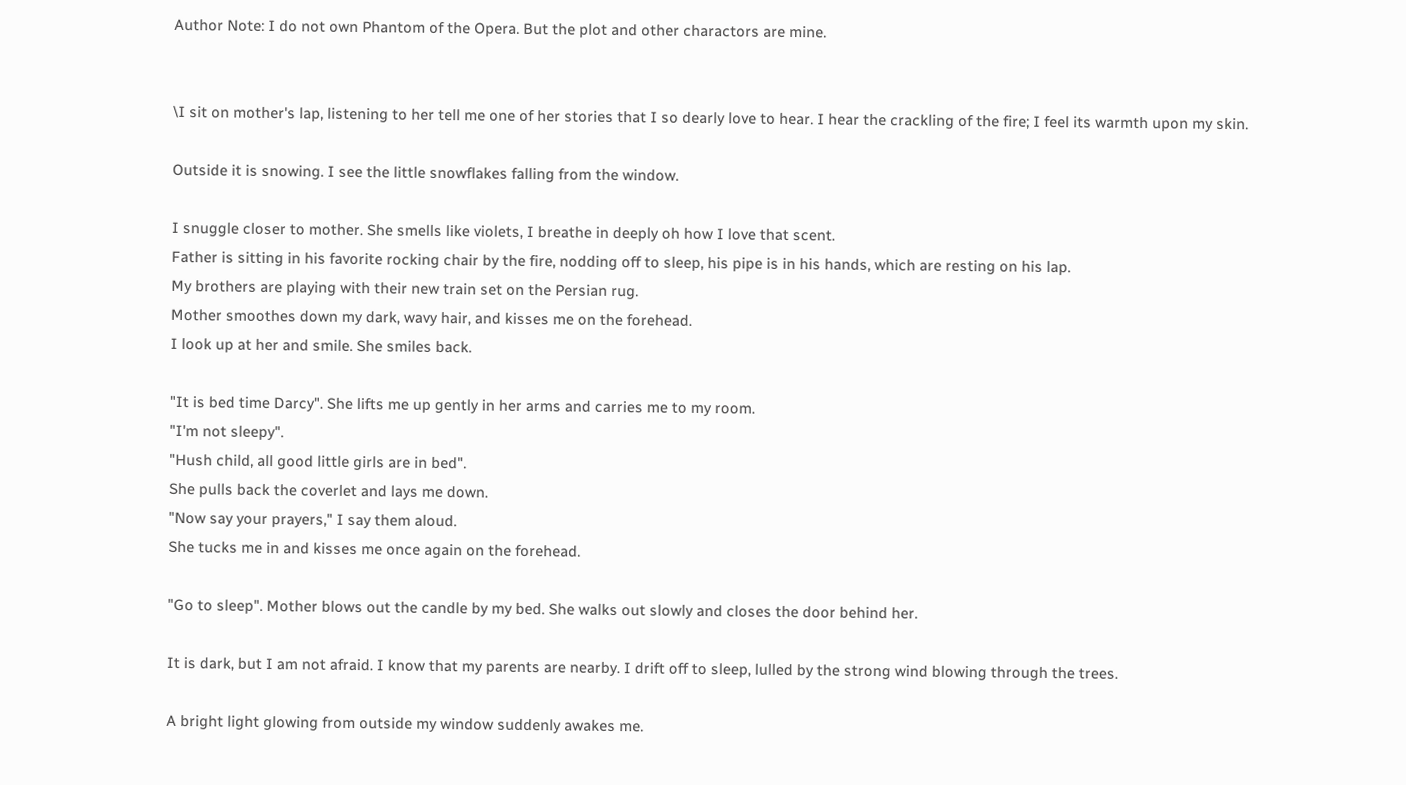Author Note: I do not own Phantom of the Opera. But the plot and other charactors are mine.


\I sit on mother's lap, listening to her tell me one of her stories that I so dearly love to hear. I hear the crackling of the fire; I feel its warmth upon my skin.

Outside it is snowing. I see the little snowflakes falling from the window.

I snuggle closer to mother. She smells like violets, I breathe in deeply oh how I love that scent.
Father is sitting in his favorite rocking chair by the fire, nodding off to sleep, his pipe is in his hands, which are resting on his lap.
My brothers are playing with their new train set on the Persian rug.
Mother smoothes down my dark, wavy hair, and kisses me on the forehead.
I look up at her and smile. She smiles back.

"It is bed time Darcy". She lifts me up gently in her arms and carries me to my room.
"I'm not sleepy".
"Hush child, all good little girls are in bed".
She pulls back the coverlet and lays me down.
"Now say your prayers," I say them aloud.
She tucks me in and kisses me once again on the forehead.

"Go to sleep". Mother blows out the candle by my bed. She walks out slowly and closes the door behind her.

It is dark, but I am not afraid. I know that my parents are nearby. I drift off to sleep, lulled by the strong wind blowing through the trees.

A bright light glowing from outside my window suddenly awakes me.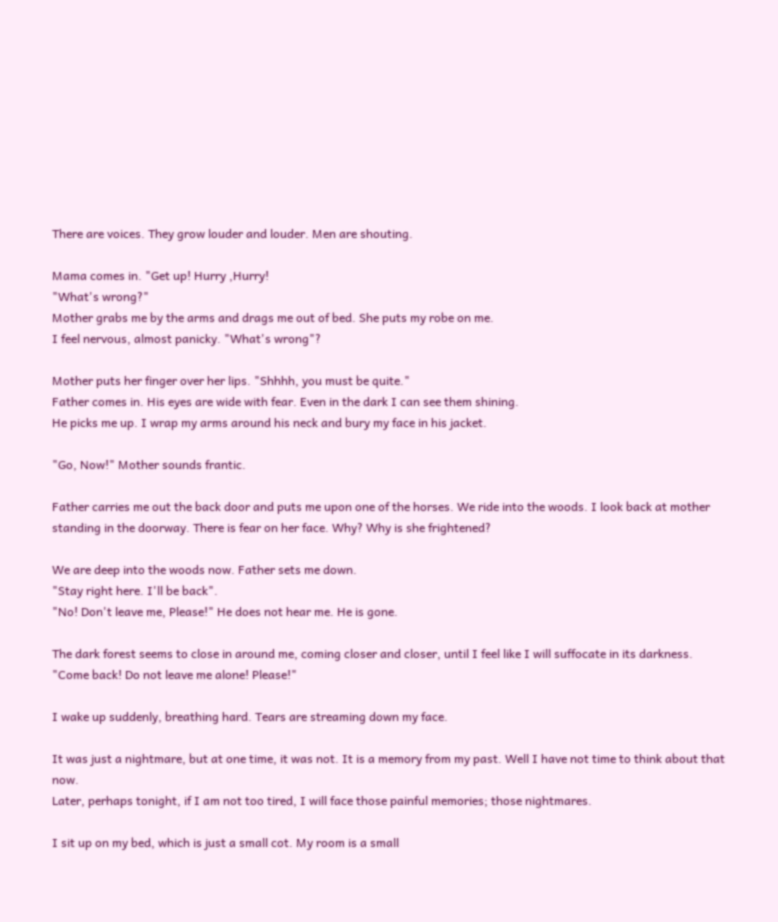There are voices. They grow louder and louder. Men are shouting.

Mama comes in. "Get up! Hurry ,Hurry!
"What's wrong?"
Mother grabs me by the arms and drags me out of bed. She puts my robe on me.
I feel nervous, almost panicky. "What's wrong"?

Mother puts her finger over her lips. "Shhhh, you must be quite."
Father comes in. His eyes are wide with fear. Even in the dark I can see them shining.
He picks me up. I wrap my arms around his neck and bury my face in his jacket.

"Go, Now!" Mother sounds frantic.

Father carries me out the back door and puts me upon one of the horses. We ride into the woods. I look back at mother standing in the doorway. There is fear on her face. Why? Why is she frightened?

We are deep into the woods now. Father sets me down.
"Stay right here. I'll be back".
"No! Don't leave me, Please!" He does not hear me. He is gone.

The dark forest seems to close in around me, coming closer and closer, until I feel like I will suffocate in its darkness.
"Come back! Do not leave me alone! Please!"

I wake up suddenly, breathing hard. Tears are streaming down my face.

It was just a nightmare, but at one time, it was not. It is a memory from my past. Well I have not time to think about that now.
Later, perhaps tonight, if I am not too tired, I will face those painful memories; those nightmares.

I sit up on my bed, which is just a small cot. My room is a small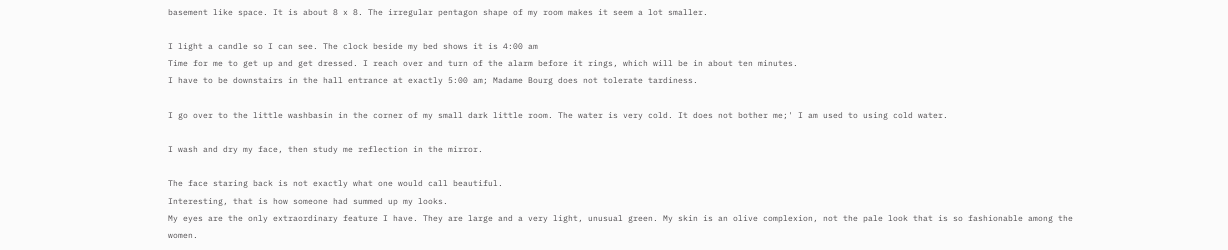basement like space. It is about 8 x 8. The irregular pentagon shape of my room makes it seem a lot smaller.

I light a candle so I can see. The clock beside my bed shows it is 4:00 am
Time for me to get up and get dressed. I reach over and turn of the alarm before it rings, which will be in about ten minutes.
I have to be downstairs in the hall entrance at exactly 5:00 am; Madame Bourg does not tolerate tardiness.

I go over to the little washbasin in the corner of my small dark little room. The water is very cold. It does not bother me;' I am used to using cold water.

I wash and dry my face, then study me reflection in the mirror.

The face staring back is not exactly what one would call beautiful.
Interesting, that is how someone had summed up my looks.
My eyes are the only extraordinary feature I have. They are large and a very light, unusual green. My skin is an olive complexion, not the pale look that is so fashionable among the women.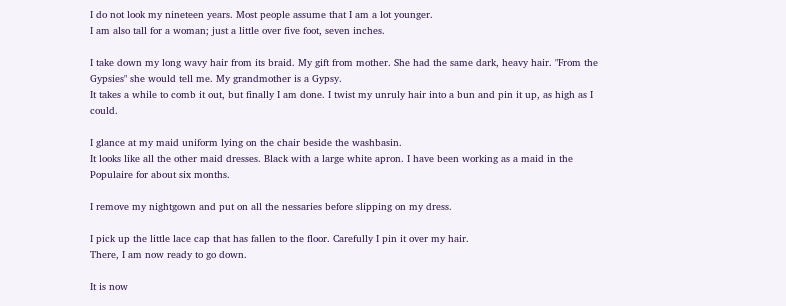I do not look my nineteen years. Most people assume that I am a lot younger.
I am also tall for a woman; just a little over five foot, seven inches.

I take down my long wavy hair from its braid. My gift from mother. She had the same dark, heavy hair. "From the Gypsies" she would tell me. My grandmother is a Gypsy.
It takes a while to comb it out, but finally I am done. I twist my unruly hair into a bun and pin it up, as high as I could.

I glance at my maid uniform lying on the chair beside the washbasin.
It looks like all the other maid dresses. Black with a large white apron. I have been working as a maid in the Populaire for about six months.

I remove my nightgown and put on all the nessaries before slipping on my dress.

I pick up the little lace cap that has fallen to the floor. Carefully I pin it over my hair.
There, I am now ready to go down.

It is now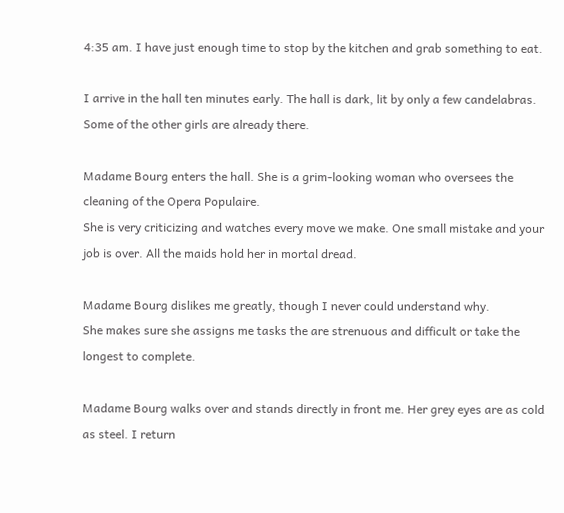4:35 am. I have just enough time to stop by the kitchen and grab something to eat.

I arrive in the hall ten minutes early. The hall is dark, lit by only a few candelabras.
Some of the other girls are already there.

Madame Bourg enters the hall. She is a grim-looking woman who oversees the cleaning of the Opera Populaire.
She is very criticizing and watches every move we make. One small mistake and your job is over. All the maids hold her in mortal dread.

Madame Bourg dislikes me greatly, though I never could understand why.
She makes sure she assigns me tasks the are strenuous and difficult or take the longest to complete.

Madame Bourg walks over and stands directly in front me. Her grey eyes are as cold as steel. I return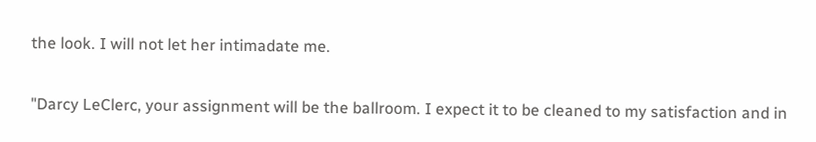the look. I will not let her intimadate me.

"Darcy LeClerc, your assignment will be the ballroom. I expect it to be cleaned to my satisfaction and in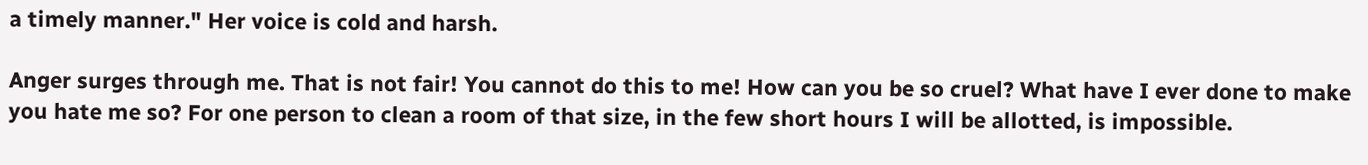a timely manner." Her voice is cold and harsh.

Anger surges through me. That is not fair! You cannot do this to me! How can you be so cruel? What have I ever done to make you hate me so? For one person to clean a room of that size, in the few short hours I will be allotted, is impossible.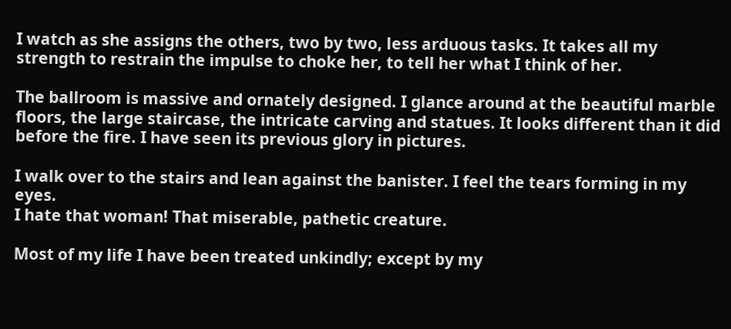I watch as she assigns the others, two by two, less arduous tasks. It takes all my strength to restrain the impulse to choke her, to tell her what I think of her.

The ballroom is massive and ornately designed. I glance around at the beautiful marble floors, the large staircase, the intricate carving and statues. It looks different than it did before the fire. I have seen its previous glory in pictures.

I walk over to the stairs and lean against the banister. I feel the tears forming in my eyes.
I hate that woman! That miserable, pathetic creature.

Most of my life I have been treated unkindly; except by my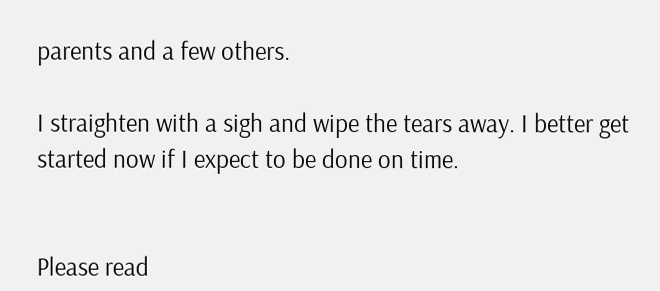parents and a few others.

I straighten with a sigh and wipe the tears away. I better get started now if I expect to be done on time.


Please read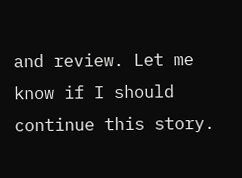and review. Let me know if I should continue this story.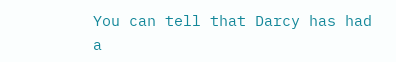You can tell that Darcy has had a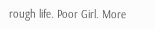rough life. Poor Girl. More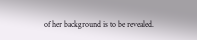of her background is to be revealed.